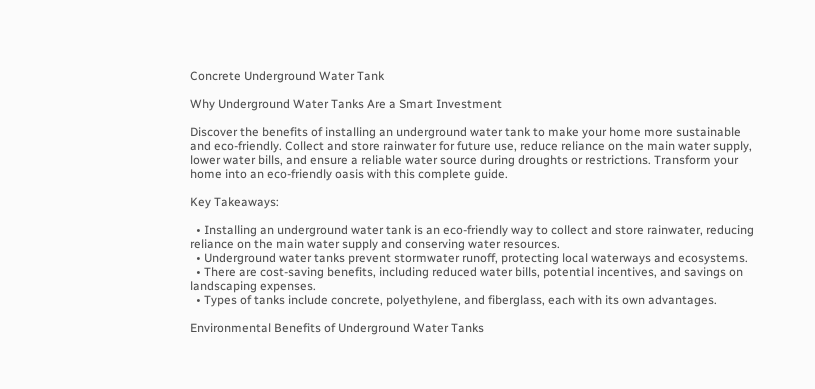Concrete Underground Water Tank

Why Underground Water Tanks Are a Smart Investment

Discover the benefits of installing an underground water tank to make your home more sustainable and eco-friendly. Collect and store rainwater for future use, reduce reliance on the main water supply, lower water bills, and ensure a reliable water source during droughts or restrictions. Transform your home into an eco-friendly oasis with this complete guide.

Key Takeaways:

  • Installing an underground water tank is an eco-friendly way to collect and store rainwater, reducing reliance on the main water supply and conserving water resources.
  • Underground water tanks prevent stormwater runoff, protecting local waterways and ecosystems.
  • There are cost-saving benefits, including reduced water bills, potential incentives, and savings on landscaping expenses.
  • Types of tanks include concrete, polyethylene, and fiberglass, each with its own advantages.

Environmental Benefits of Underground Water Tanks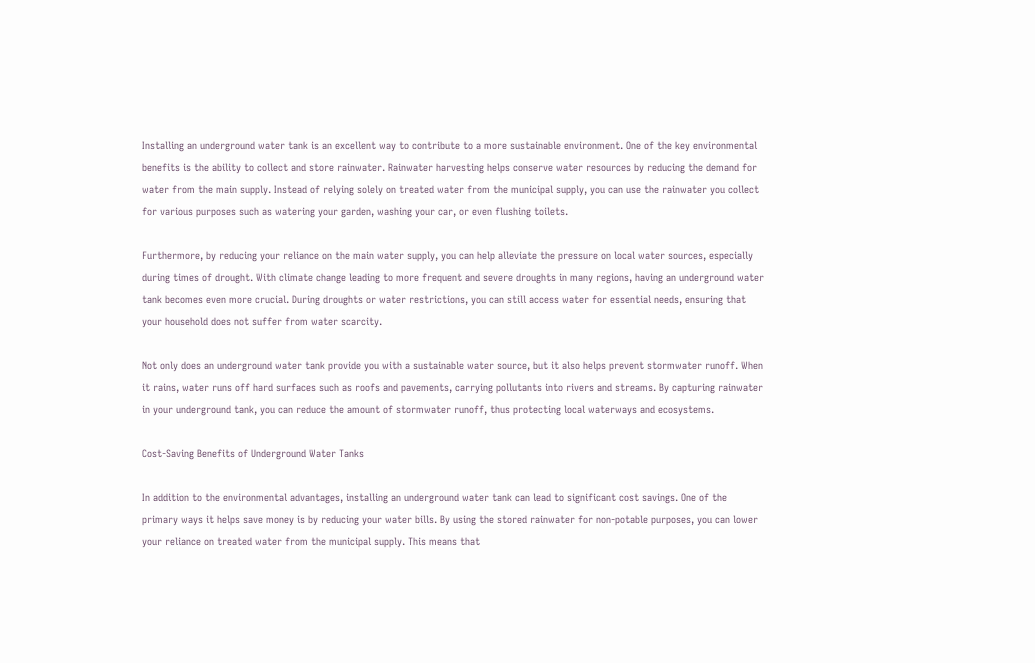Installing an underground water tank is an excellent way to contribute to a more sustainable environment. One of the key environmental benefits is the ability to collect and store rainwater. Rainwater harvesting helps conserve water resources by reducing the demand for water from the main supply. Instead of relying solely on treated water from the municipal supply, you can use the rainwater you collect for various purposes such as watering your garden, washing your car, or even flushing toilets.

Furthermore, by reducing your reliance on the main water supply, you can help alleviate the pressure on local water sources, especially during times of drought. With climate change leading to more frequent and severe droughts in many regions, having an underground water tank becomes even more crucial. During droughts or water restrictions, you can still access water for essential needs, ensuring that your household does not suffer from water scarcity.

Not only does an underground water tank provide you with a sustainable water source, but it also helps prevent stormwater runoff. When it rains, water runs off hard surfaces such as roofs and pavements, carrying pollutants into rivers and streams. By capturing rainwater in your underground tank, you can reduce the amount of stormwater runoff, thus protecting local waterways and ecosystems.

Cost-Saving Benefits of Underground Water Tanks

In addition to the environmental advantages, installing an underground water tank can lead to significant cost savings. One of the primary ways it helps save money is by reducing your water bills. By using the stored rainwater for non-potable purposes, you can lower your reliance on treated water from the municipal supply. This means that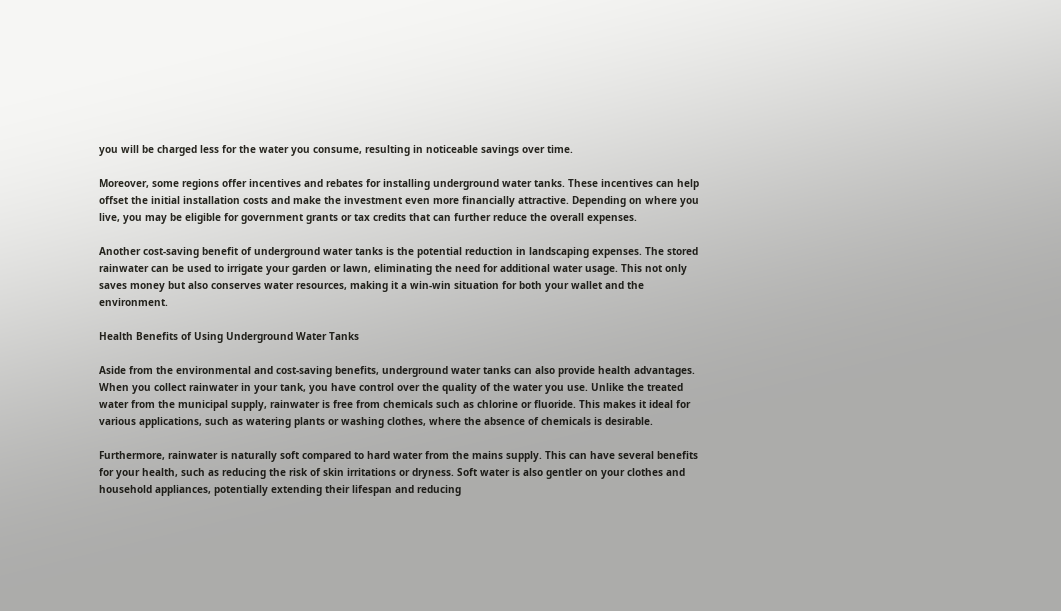you will be charged less for the water you consume, resulting in noticeable savings over time.

Moreover, some regions offer incentives and rebates for installing underground water tanks. These incentives can help offset the initial installation costs and make the investment even more financially attractive. Depending on where you live, you may be eligible for government grants or tax credits that can further reduce the overall expenses.

Another cost-saving benefit of underground water tanks is the potential reduction in landscaping expenses. The stored rainwater can be used to irrigate your garden or lawn, eliminating the need for additional water usage. This not only saves money but also conserves water resources, making it a win-win situation for both your wallet and the environment.

Health Benefits of Using Underground Water Tanks

Aside from the environmental and cost-saving benefits, underground water tanks can also provide health advantages. When you collect rainwater in your tank, you have control over the quality of the water you use. Unlike the treated water from the municipal supply, rainwater is free from chemicals such as chlorine or fluoride. This makes it ideal for various applications, such as watering plants or washing clothes, where the absence of chemicals is desirable.

Furthermore, rainwater is naturally soft compared to hard water from the mains supply. This can have several benefits for your health, such as reducing the risk of skin irritations or dryness. Soft water is also gentler on your clothes and household appliances, potentially extending their lifespan and reducing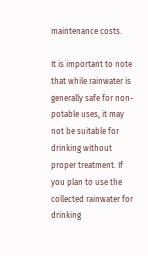maintenance costs.

It is important to note that while rainwater is generally safe for non-potable uses, it may not be suitable for drinking without proper treatment. If you plan to use the collected rainwater for drinking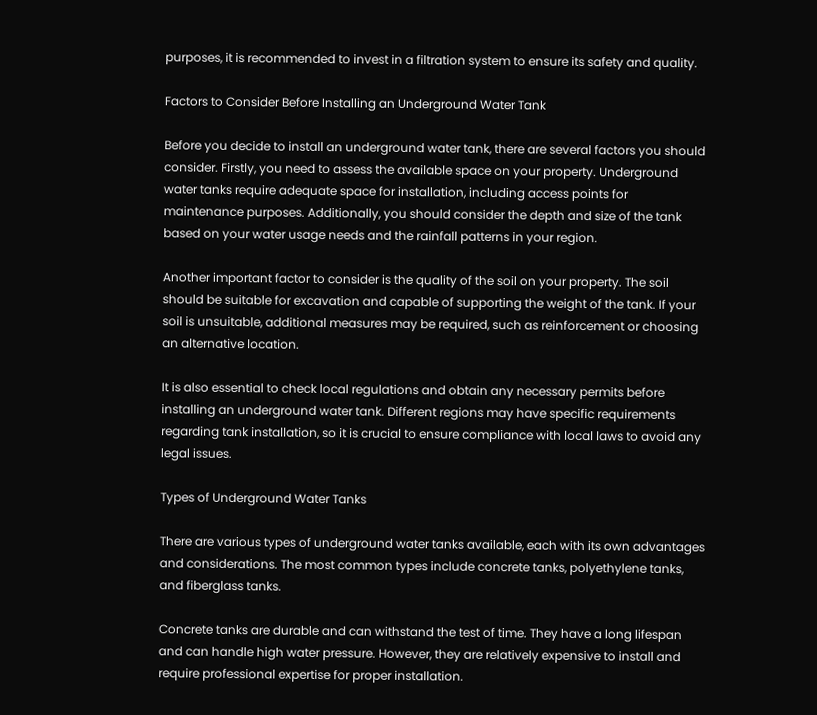purposes, it is recommended to invest in a filtration system to ensure its safety and quality.

Factors to Consider Before Installing an Underground Water Tank

Before you decide to install an underground water tank, there are several factors you should consider. Firstly, you need to assess the available space on your property. Underground water tanks require adequate space for installation, including access points for maintenance purposes. Additionally, you should consider the depth and size of the tank based on your water usage needs and the rainfall patterns in your region.

Another important factor to consider is the quality of the soil on your property. The soil should be suitable for excavation and capable of supporting the weight of the tank. If your soil is unsuitable, additional measures may be required, such as reinforcement or choosing an alternative location.

It is also essential to check local regulations and obtain any necessary permits before installing an underground water tank. Different regions may have specific requirements regarding tank installation, so it is crucial to ensure compliance with local laws to avoid any legal issues.

Types of Underground Water Tanks

There are various types of underground water tanks available, each with its own advantages and considerations. The most common types include concrete tanks, polyethylene tanks, and fiberglass tanks.

Concrete tanks are durable and can withstand the test of time. They have a long lifespan and can handle high water pressure. However, they are relatively expensive to install and require professional expertise for proper installation.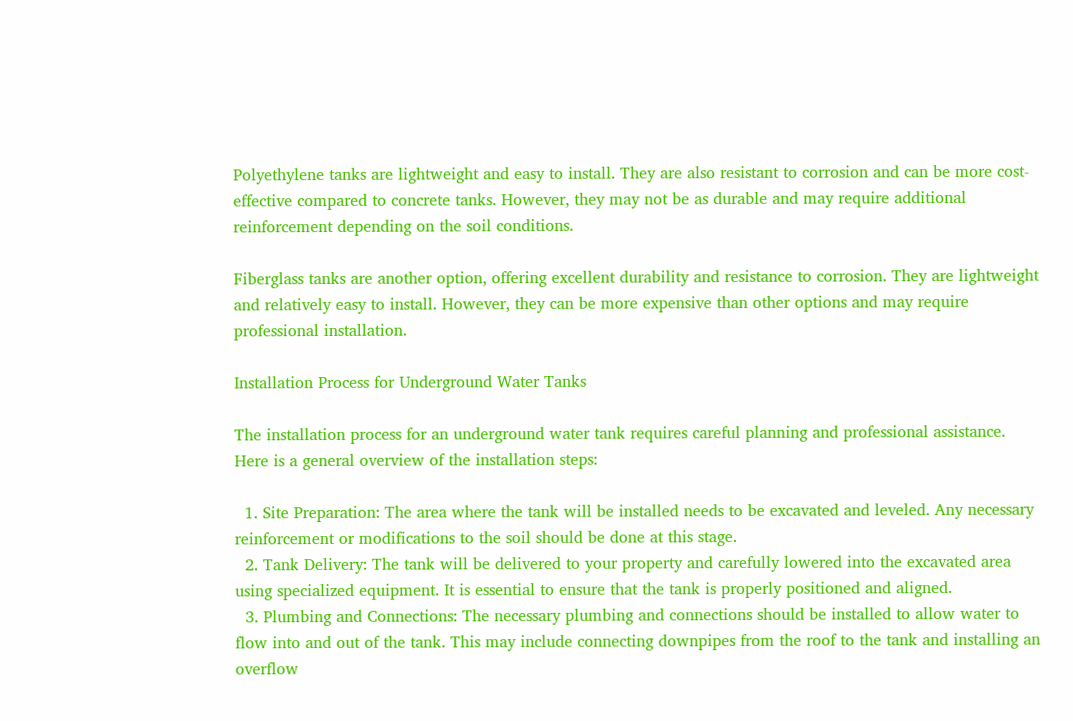Polyethylene tanks are lightweight and easy to install. They are also resistant to corrosion and can be more cost-effective compared to concrete tanks. However, they may not be as durable and may require additional reinforcement depending on the soil conditions.

Fiberglass tanks are another option, offering excellent durability and resistance to corrosion. They are lightweight and relatively easy to install. However, they can be more expensive than other options and may require professional installation.

Installation Process for Underground Water Tanks

The installation process for an underground water tank requires careful planning and professional assistance. Here is a general overview of the installation steps:

  1. Site Preparation: The area where the tank will be installed needs to be excavated and leveled. Any necessary reinforcement or modifications to the soil should be done at this stage.
  2. Tank Delivery: The tank will be delivered to your property and carefully lowered into the excavated area using specialized equipment. It is essential to ensure that the tank is properly positioned and aligned.
  3. Plumbing and Connections: The necessary plumbing and connections should be installed to allow water to flow into and out of the tank. This may include connecting downpipes from the roof to the tank and installing an overflow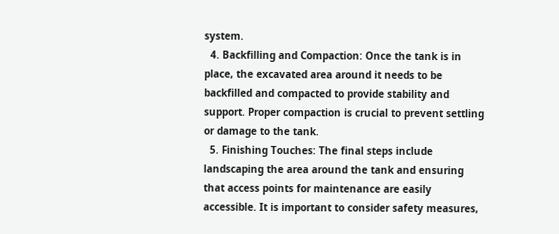system.
  4. Backfilling and Compaction: Once the tank is in place, the excavated area around it needs to be backfilled and compacted to provide stability and support. Proper compaction is crucial to prevent settling or damage to the tank.
  5. Finishing Touches: The final steps include landscaping the area around the tank and ensuring that access points for maintenance are easily accessible. It is important to consider safety measures,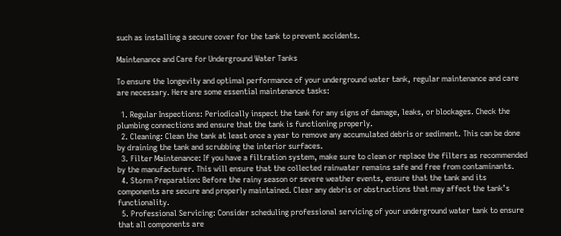such as installing a secure cover for the tank to prevent accidents.

Maintenance and Care for Underground Water Tanks

To ensure the longevity and optimal performance of your underground water tank, regular maintenance and care are necessary. Here are some essential maintenance tasks:

  1. Regular Inspections: Periodically inspect the tank for any signs of damage, leaks, or blockages. Check the plumbing connections and ensure that the tank is functioning properly.
  2. Cleaning: Clean the tank at least once a year to remove any accumulated debris or sediment. This can be done by draining the tank and scrubbing the interior surfaces.
  3. Filter Maintenance: If you have a filtration system, make sure to clean or replace the filters as recommended by the manufacturer. This will ensure that the collected rainwater remains safe and free from contaminants.
  4. Storm Preparation: Before the rainy season or severe weather events, ensure that the tank and its components are secure and properly maintained. Clear any debris or obstructions that may affect the tank’s functionality.
  5. Professional Servicing: Consider scheduling professional servicing of your underground water tank to ensure that all components are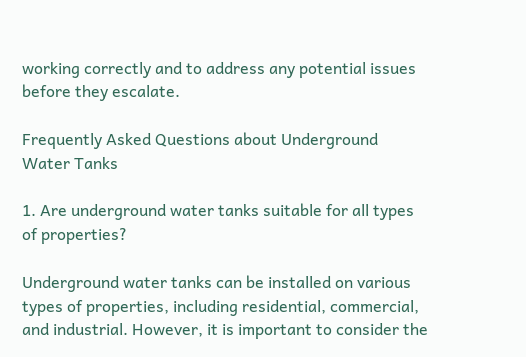working correctly and to address any potential issues before they escalate.

Frequently Asked Questions about Underground Water Tanks

1. Are underground water tanks suitable for all types of properties?

Underground water tanks can be installed on various types of properties, including residential, commercial, and industrial. However, it is important to consider the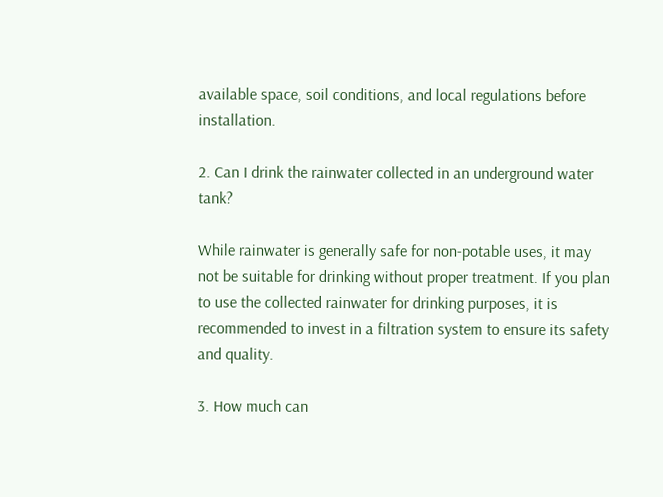available space, soil conditions, and local regulations before installation.

2. Can I drink the rainwater collected in an underground water tank?

While rainwater is generally safe for non-potable uses, it may not be suitable for drinking without proper treatment. If you plan to use the collected rainwater for drinking purposes, it is recommended to invest in a filtration system to ensure its safety and quality.

3. How much can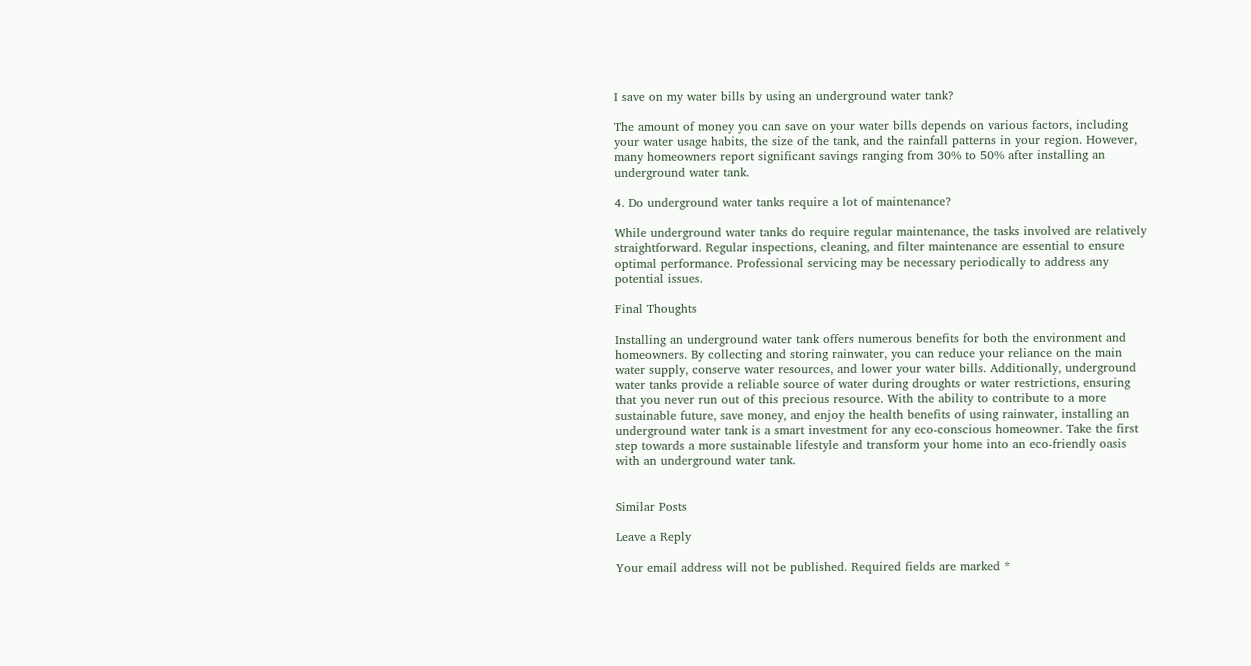I save on my water bills by using an underground water tank?

The amount of money you can save on your water bills depends on various factors, including your water usage habits, the size of the tank, and the rainfall patterns in your region. However, many homeowners report significant savings ranging from 30% to 50% after installing an underground water tank.

4. Do underground water tanks require a lot of maintenance?

While underground water tanks do require regular maintenance, the tasks involved are relatively straightforward. Regular inspections, cleaning, and filter maintenance are essential to ensure optimal performance. Professional servicing may be necessary periodically to address any potential issues.

Final Thoughts

Installing an underground water tank offers numerous benefits for both the environment and homeowners. By collecting and storing rainwater, you can reduce your reliance on the main water supply, conserve water resources, and lower your water bills. Additionally, underground water tanks provide a reliable source of water during droughts or water restrictions, ensuring that you never run out of this precious resource. With the ability to contribute to a more sustainable future, save money, and enjoy the health benefits of using rainwater, installing an underground water tank is a smart investment for any eco-conscious homeowner. Take the first step towards a more sustainable lifestyle and transform your home into an eco-friendly oasis with an underground water tank.


Similar Posts

Leave a Reply

Your email address will not be published. Required fields are marked *